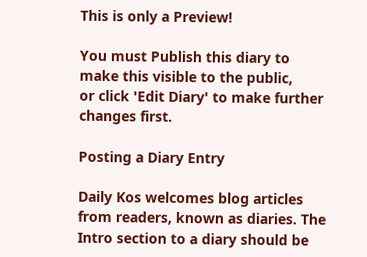This is only a Preview!

You must Publish this diary to make this visible to the public,
or click 'Edit Diary' to make further changes first.

Posting a Diary Entry

Daily Kos welcomes blog articles from readers, known as diaries. The Intro section to a diary should be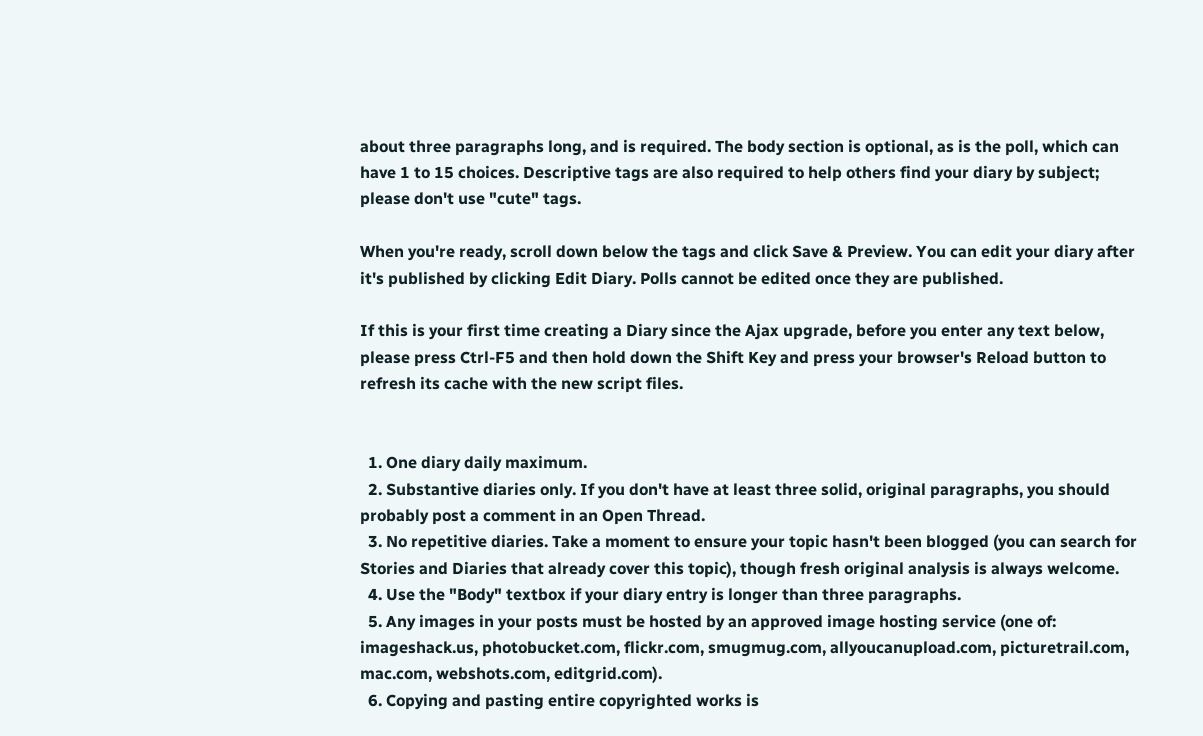about three paragraphs long, and is required. The body section is optional, as is the poll, which can have 1 to 15 choices. Descriptive tags are also required to help others find your diary by subject; please don't use "cute" tags.

When you're ready, scroll down below the tags and click Save & Preview. You can edit your diary after it's published by clicking Edit Diary. Polls cannot be edited once they are published.

If this is your first time creating a Diary since the Ajax upgrade, before you enter any text below, please press Ctrl-F5 and then hold down the Shift Key and press your browser's Reload button to refresh its cache with the new script files.


  1. One diary daily maximum.
  2. Substantive diaries only. If you don't have at least three solid, original paragraphs, you should probably post a comment in an Open Thread.
  3. No repetitive diaries. Take a moment to ensure your topic hasn't been blogged (you can search for Stories and Diaries that already cover this topic), though fresh original analysis is always welcome.
  4. Use the "Body" textbox if your diary entry is longer than three paragraphs.
  5. Any images in your posts must be hosted by an approved image hosting service (one of: imageshack.us, photobucket.com, flickr.com, smugmug.com, allyoucanupload.com, picturetrail.com, mac.com, webshots.com, editgrid.com).
  6. Copying and pasting entire copyrighted works is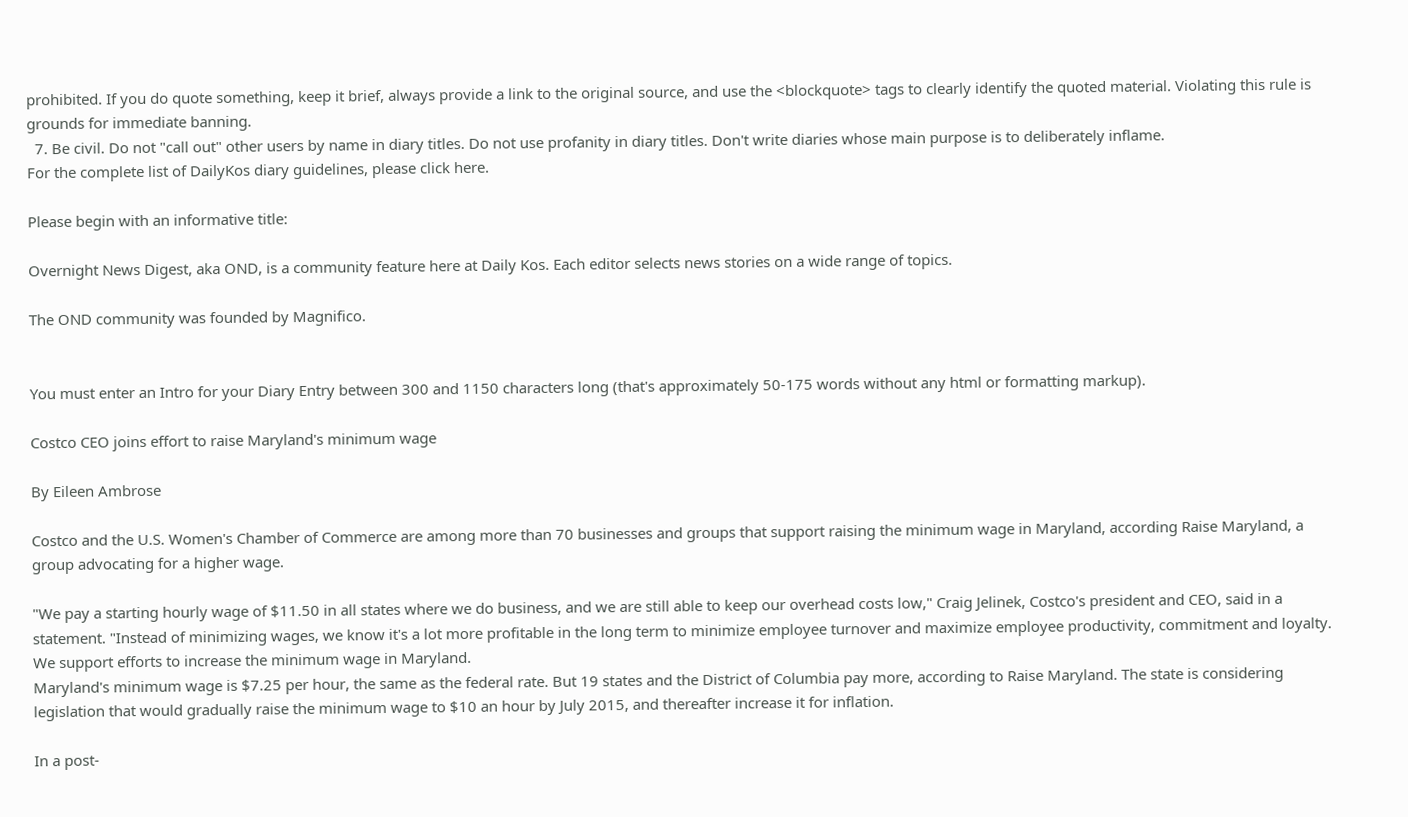prohibited. If you do quote something, keep it brief, always provide a link to the original source, and use the <blockquote> tags to clearly identify the quoted material. Violating this rule is grounds for immediate banning.
  7. Be civil. Do not "call out" other users by name in diary titles. Do not use profanity in diary titles. Don't write diaries whose main purpose is to deliberately inflame.
For the complete list of DailyKos diary guidelines, please click here.

Please begin with an informative title:

Overnight News Digest, aka OND, is a community feature here at Daily Kos. Each editor selects news stories on a wide range of topics.

The OND community was founded by Magnifico.


You must enter an Intro for your Diary Entry between 300 and 1150 characters long (that's approximately 50-175 words without any html or formatting markup).

Costco CEO joins effort to raise Maryland's minimum wage

By Eileen Ambrose

Costco and the U.S. Women's Chamber of Commerce are among more than 70 businesses and groups that support raising the minimum wage in Maryland, according Raise Maryland, a group advocating for a higher wage.

"We pay a starting hourly wage of $11.50 in all states where we do business, and we are still able to keep our overhead costs low," Craig Jelinek, Costco's president and CEO, said in a statement. "Instead of minimizing wages, we know it's a lot more profitable in the long term to minimize employee turnover and maximize employee productivity, commitment and loyalty. We support efforts to increase the minimum wage in Maryland.
Maryland's minimum wage is $7.25 per hour, the same as the federal rate. But 19 states and the District of Columbia pay more, according to Raise Maryland. The state is considering legislation that would gradually raise the minimum wage to $10 an hour by July 2015, and thereafter increase it for inflation.

In a post-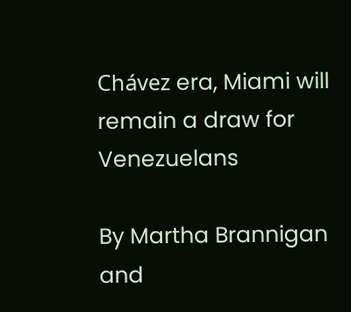Chávez era, Miami will remain a draw for Venezuelans

By Martha Brannigan and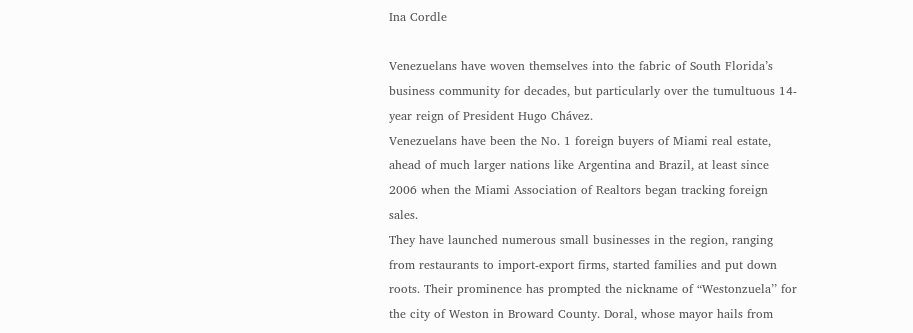Ina Cordle

Venezuelans have woven themselves into the fabric of South Florida’s business community for decades, but particularly over the tumultuous 14-year reign of President Hugo Chávez.
Venezuelans have been the No. 1 foreign buyers of Miami real estate, ahead of much larger nations like Argentina and Brazil, at least since 2006 when the Miami Association of Realtors began tracking foreign sales.
They have launched numerous small businesses in the region, ranging from restaurants to import-export firms, started families and put down roots. Their prominence has prompted the nickname of “Westonzuela’’ for the city of Weston in Broward County. Doral, whose mayor hails from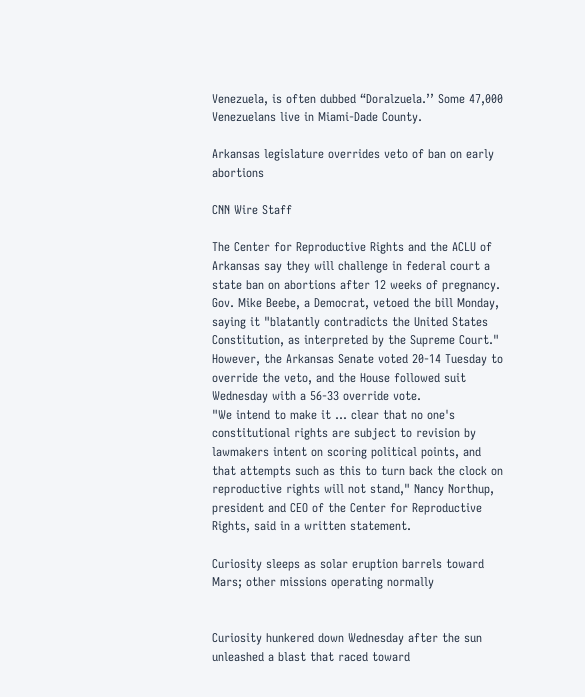Venezuela, is often dubbed “Doralzuela.’’ Some 47,000 Venezuelans live in Miami-Dade County.

Arkansas legislature overrides veto of ban on early abortions

CNN Wire Staff

The Center for Reproductive Rights and the ACLU of Arkansas say they will challenge in federal court a state ban on abortions after 12 weeks of pregnancy.
Gov. Mike Beebe, a Democrat, vetoed the bill Monday, saying it "blatantly contradicts the United States Constitution, as interpreted by the Supreme Court."
However, the Arkansas Senate voted 20-14 Tuesday to override the veto, and the House followed suit Wednesday with a 56-33 override vote.
"We intend to make it ... clear that no one's constitutional rights are subject to revision by lawmakers intent on scoring political points, and that attempts such as this to turn back the clock on reproductive rights will not stand," Nancy Northup, president and CEO of the Center for Reproductive Rights, said in a written statement.

Curiosity sleeps as solar eruption barrels toward Mars; other missions operating normally


Curiosity hunkered down Wednesday after the sun unleashed a blast that raced toward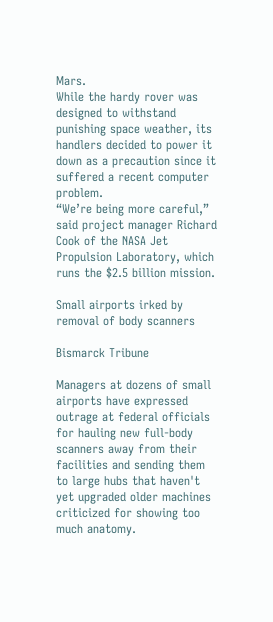Mars.
While the hardy rover was designed to withstand punishing space weather, its handlers decided to power it down as a precaution since it suffered a recent computer problem.
“We’re being more careful,” said project manager Richard Cook of the NASA Jet Propulsion Laboratory, which runs the $2.5 billion mission.

Small airports irked by removal of body scanners

Bismarck Tribune

Managers at dozens of small airports have expressed outrage at federal officials for hauling new full-body scanners away from their facilities and sending them to large hubs that haven't yet upgraded older machines criticized for showing too much anatomy.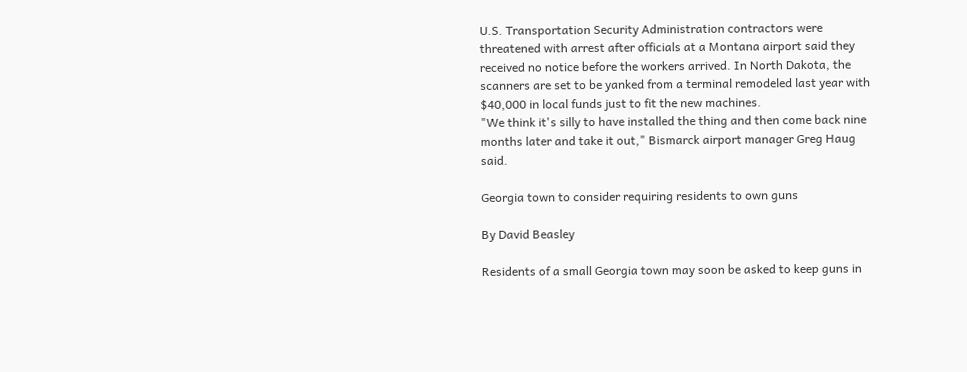U.S. Transportation Security Administration contractors were threatened with arrest after officials at a Montana airport said they received no notice before the workers arrived. In North Dakota, the scanners are set to be yanked from a terminal remodeled last year with $40,000 in local funds just to fit the new machines.
"We think it's silly to have installed the thing and then come back nine months later and take it out," Bismarck airport manager Greg Haug said.

Georgia town to consider requiring residents to own guns

By David Beasley

Residents of a small Georgia town may soon be asked to keep guns in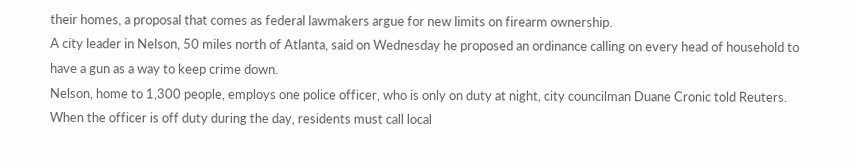their homes, a proposal that comes as federal lawmakers argue for new limits on firearm ownership.
A city leader in Nelson, 50 miles north of Atlanta, said on Wednesday he proposed an ordinance calling on every head of household to have a gun as a way to keep crime down.
Nelson, home to 1,300 people, employs one police officer, who is only on duty at night, city councilman Duane Cronic told Reuters. When the officer is off duty during the day, residents must call local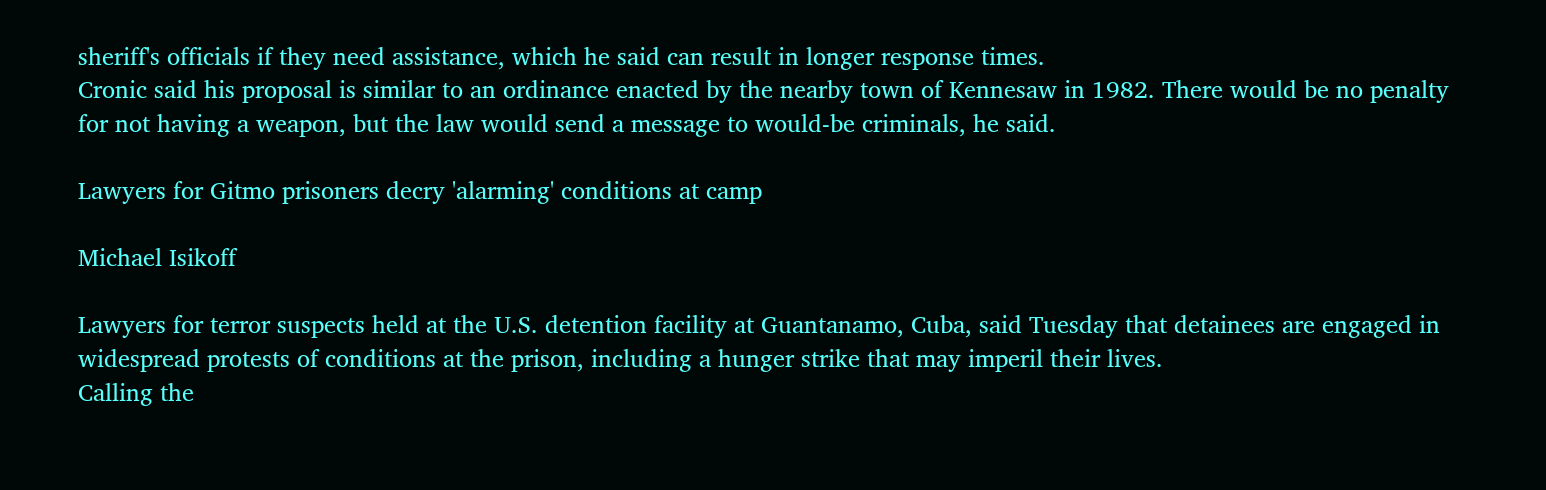sheriff's officials if they need assistance, which he said can result in longer response times.
Cronic said his proposal is similar to an ordinance enacted by the nearby town of Kennesaw in 1982. There would be no penalty for not having a weapon, but the law would send a message to would-be criminals, he said.

Lawyers for Gitmo prisoners decry 'alarming' conditions at camp

Michael Isikoff

Lawyers for terror suspects held at the U.S. detention facility at Guantanamo, Cuba, said Tuesday that detainees are engaged in widespread protests of conditions at the prison, including a hunger strike that may imperil their lives.
Calling the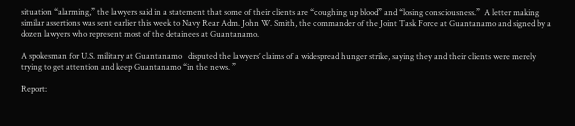situation “alarming,” the lawyers said in a statement that some of their clients are “coughing up blood” and “losing consciousness.”  A letter making similar assertions was sent earlier this week to Navy Rear Adm. John W. Smith, the commander of the Joint Task Force at Guantanamo and signed by a dozen lawyers who represent most of the detainees at Guantanamo.

A spokesman for U.S. military at Guantanamo   disputed the lawyers’ claims of a widespread hunger strike, saying they and their clients were merely trying to get attention and keep Guantanamo “in the news. ”

Report: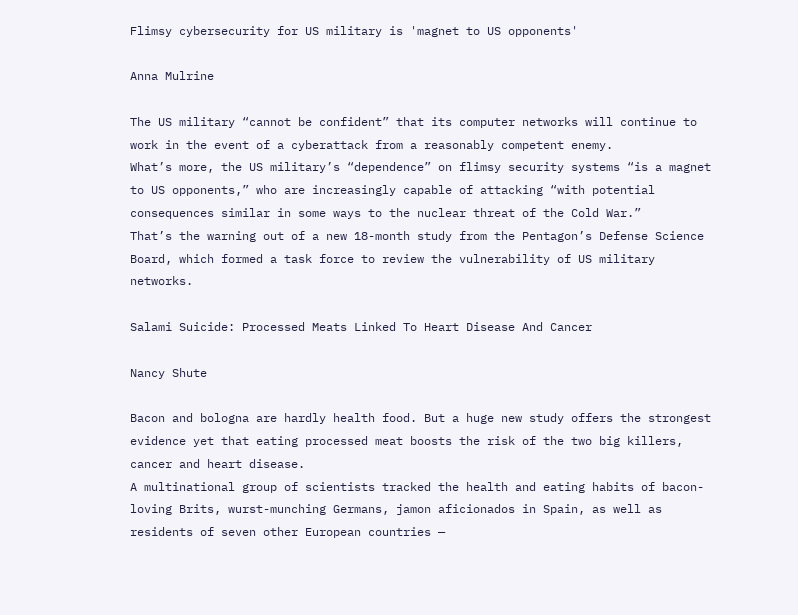Flimsy cybersecurity for US military is 'magnet to US opponents'

Anna Mulrine

The US military “cannot be confident” that its computer networks will continue to work in the event of a cyberattack from a reasonably competent enemy.
What’s more, the US military’s “dependence” on flimsy security systems “is a magnet to US opponents,” who are increasingly capable of attacking “with potential consequences similar in some ways to the nuclear threat of the Cold War.”
That’s the warning out of a new 18-month study from the Pentagon’s Defense Science Board, which formed a task force to review the vulnerability of US military networks.

Salami Suicide: Processed Meats Linked To Heart Disease And Cancer

Nancy Shute

Bacon and bologna are hardly health food. But a huge new study offers the strongest evidence yet that eating processed meat boosts the risk of the two big killers, cancer and heart disease.
A multinational group of scientists tracked the health and eating habits of bacon-loving Brits, wurst-munching Germans, jamon aficionados in Spain, as well as residents of seven other European countries —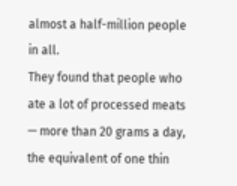almost a half-million people in all.
They found that people who ate a lot of processed meats — more than 20 grams a day, the equivalent of one thin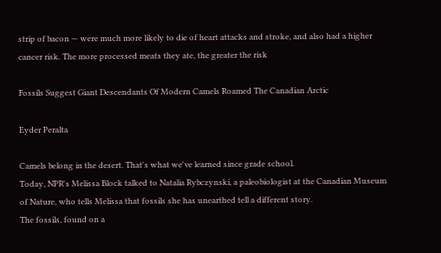strip of bacon — were much more likely to die of heart attacks and stroke, and also had a higher cancer risk. The more processed meats they ate, the greater the risk

Fossils Suggest Giant Descendants Of Modern Camels Roamed The Canadian Arctic

Eyder Peralta

Camels belong in the desert. That's what we've learned since grade school.
Today, NPR's Melissa Block talked to Natalia Rybczynski, a paleobiologist at the Canadian Museum of Nature, who tells Melissa that fossils she has unearthed tell a different story.
The fossils, found on a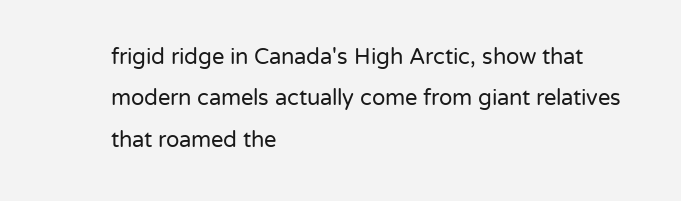frigid ridge in Canada's High Arctic, show that modern camels actually come from giant relatives that roamed the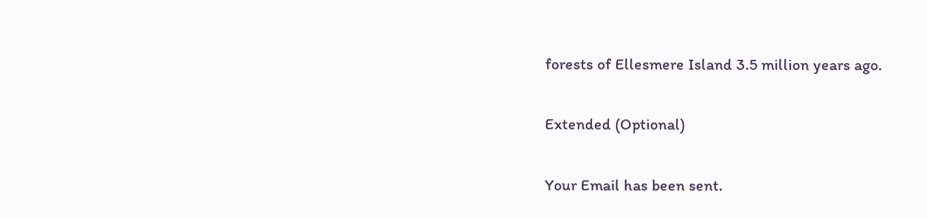forests of Ellesmere Island 3.5 million years ago.

Extended (Optional)

Your Email has been sent.